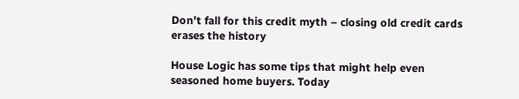Don’t fall for this credit myth – closing old credit cards erases the history

House Logic has some tips that might help even seasoned home buyers. Today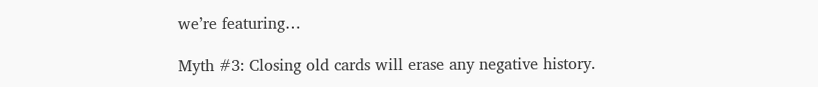we’re featuring…

Myth #3: Closing old cards will erase any negative history.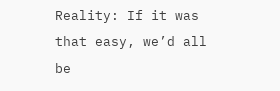Reality: If it was that easy, we’d all be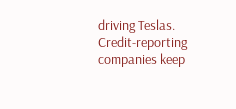driving Teslas. Credit-reporting companies keep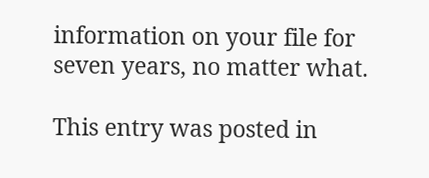information on your file for seven years, no matter what.

This entry was posted in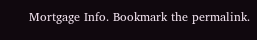Mortgage Info. Bookmark the permalink.